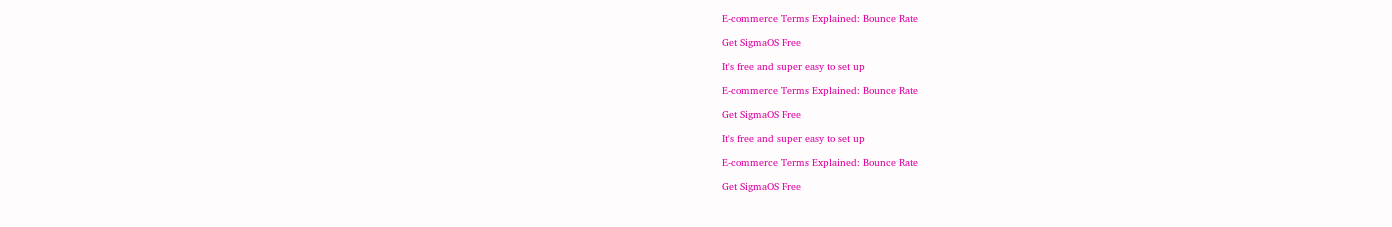E-commerce Terms Explained: Bounce Rate

Get SigmaOS Free

It's free and super easy to set up

E-commerce Terms Explained: Bounce Rate

Get SigmaOS Free

It's free and super easy to set up

E-commerce Terms Explained: Bounce Rate

Get SigmaOS Free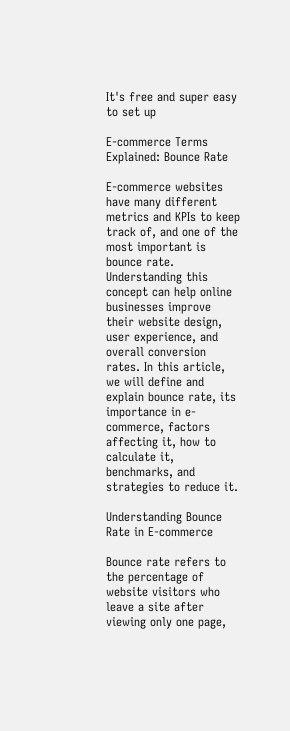It's free and super easy to set up

E-commerce Terms Explained: Bounce Rate

E-commerce websites have many different metrics and KPIs to keep track of, and one of the most important is bounce rate. Understanding this concept can help online businesses improve their website design, user experience, and overall conversion rates. In this article, we will define and explain bounce rate, its importance in e-commerce, factors affecting it, how to calculate it, benchmarks, and strategies to reduce it.

Understanding Bounce Rate in E-commerce

Bounce rate refers to the percentage of website visitors who leave a site after viewing only one page,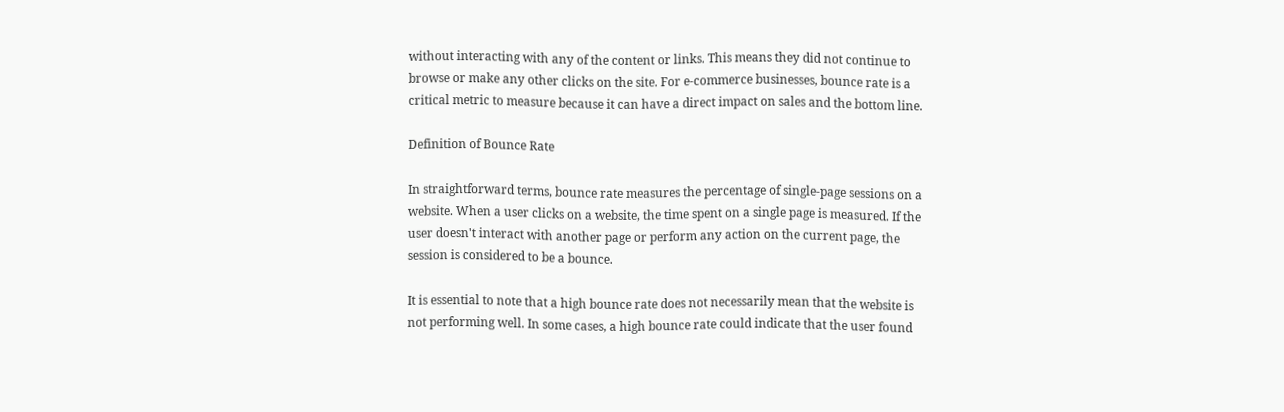without interacting with any of the content or links. This means they did not continue to browse or make any other clicks on the site. For e-commerce businesses, bounce rate is a critical metric to measure because it can have a direct impact on sales and the bottom line.

Definition of Bounce Rate

In straightforward terms, bounce rate measures the percentage of single-page sessions on a website. When a user clicks on a website, the time spent on a single page is measured. If the user doesn't interact with another page or perform any action on the current page, the session is considered to be a bounce.

It is essential to note that a high bounce rate does not necessarily mean that the website is not performing well. In some cases, a high bounce rate could indicate that the user found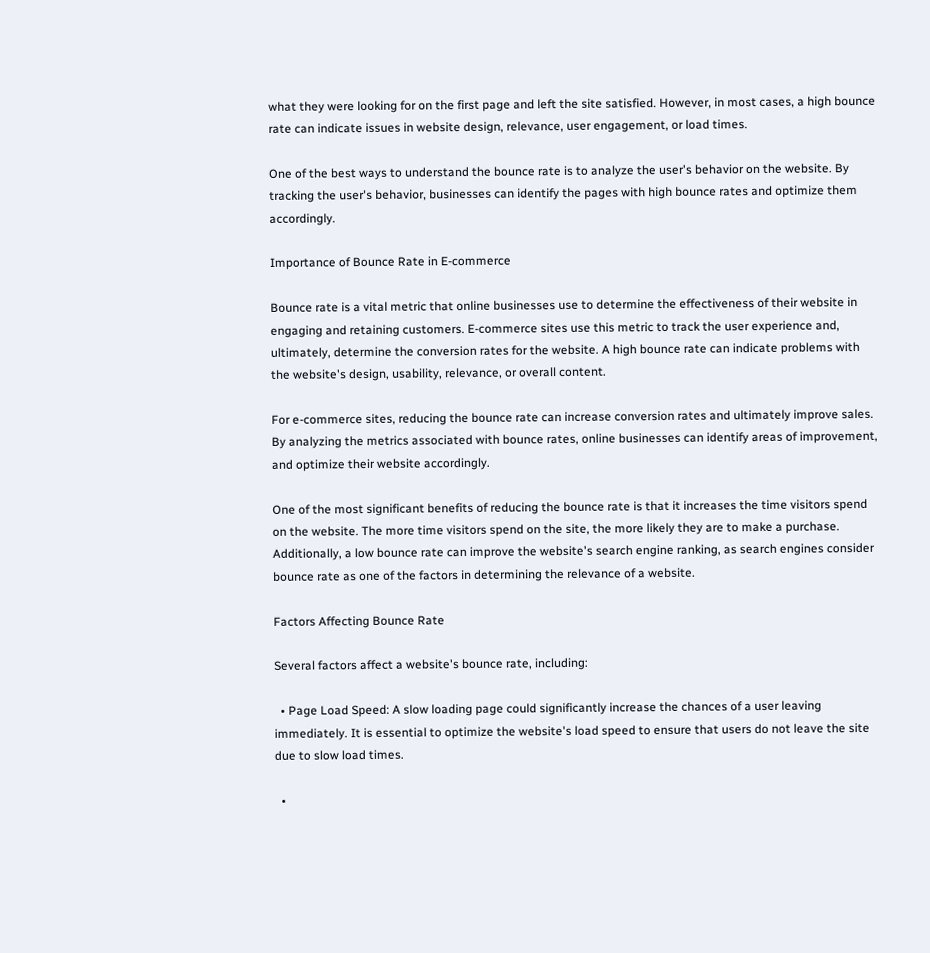what they were looking for on the first page and left the site satisfied. However, in most cases, a high bounce rate can indicate issues in website design, relevance, user engagement, or load times.

One of the best ways to understand the bounce rate is to analyze the user's behavior on the website. By tracking the user's behavior, businesses can identify the pages with high bounce rates and optimize them accordingly.

Importance of Bounce Rate in E-commerce

Bounce rate is a vital metric that online businesses use to determine the effectiveness of their website in engaging and retaining customers. E-commerce sites use this metric to track the user experience and, ultimately, determine the conversion rates for the website. A high bounce rate can indicate problems with the website's design, usability, relevance, or overall content.

For e-commerce sites, reducing the bounce rate can increase conversion rates and ultimately improve sales. By analyzing the metrics associated with bounce rates, online businesses can identify areas of improvement, and optimize their website accordingly.

One of the most significant benefits of reducing the bounce rate is that it increases the time visitors spend on the website. The more time visitors spend on the site, the more likely they are to make a purchase. Additionally, a low bounce rate can improve the website's search engine ranking, as search engines consider bounce rate as one of the factors in determining the relevance of a website.

Factors Affecting Bounce Rate

Several factors affect a website's bounce rate, including:

  • Page Load Speed: A slow loading page could significantly increase the chances of a user leaving immediately. It is essential to optimize the website's load speed to ensure that users do not leave the site due to slow load times.

  •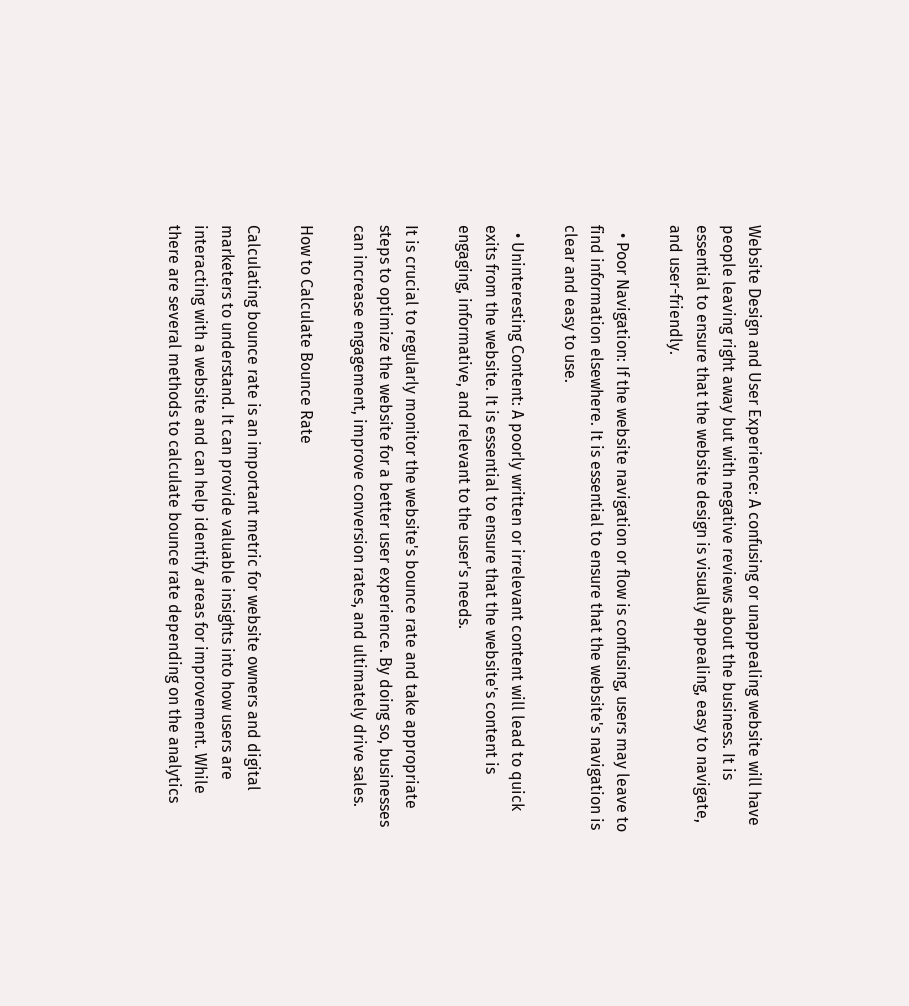Website Design and User Experience: A confusing or unappealing website will have people leaving right away but with negative reviews about the business. It is essential to ensure that the website design is visually appealing, easy to navigate, and user-friendly.

  • Poor Navigation: If the website navigation or flow is confusing, users may leave to find information elsewhere. It is essential to ensure that the website's navigation is clear and easy to use.

  • Uninteresting Content: A poorly written or irrelevant content will lead to quick exits from the website. It is essential to ensure that the website's content is engaging, informative, and relevant to the user's needs.

It is crucial to regularly monitor the website's bounce rate and take appropriate steps to optimize the website for a better user experience. By doing so, businesses can increase engagement, improve conversion rates, and ultimately drive sales.

How to Calculate Bounce Rate

Calculating bounce rate is an important metric for website owners and digital marketers to understand. It can provide valuable insights into how users are interacting with a website and can help identify areas for improvement. While there are several methods to calculate bounce rate depending on the analytics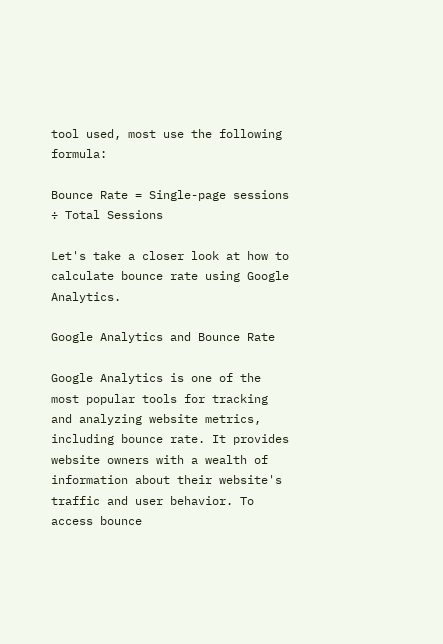tool used, most use the following formula:

Bounce Rate = Single-page sessions ÷ Total Sessions

Let's take a closer look at how to calculate bounce rate using Google Analytics.

Google Analytics and Bounce Rate

Google Analytics is one of the most popular tools for tracking and analyzing website metrics, including bounce rate. It provides website owners with a wealth of information about their website's traffic and user behavior. To access bounce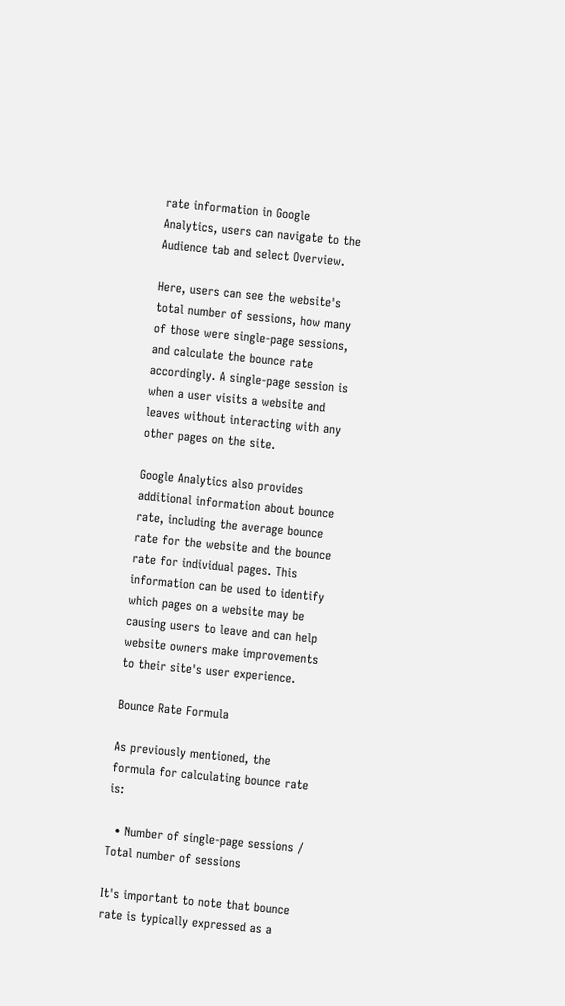rate information in Google Analytics, users can navigate to the Audience tab and select Overview.

Here, users can see the website's total number of sessions, how many of those were single-page sessions, and calculate the bounce rate accordingly. A single-page session is when a user visits a website and leaves without interacting with any other pages on the site.

Google Analytics also provides additional information about bounce rate, including the average bounce rate for the website and the bounce rate for individual pages. This information can be used to identify which pages on a website may be causing users to leave and can help website owners make improvements to their site's user experience.

Bounce Rate Formula

As previously mentioned, the formula for calculating bounce rate is:

  • Number of single-page sessions / Total number of sessions

It's important to note that bounce rate is typically expressed as a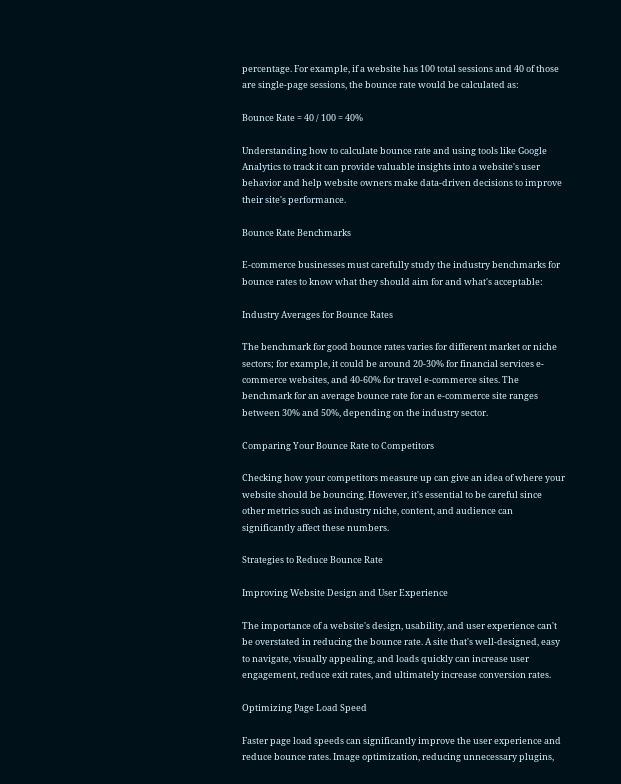percentage. For example, if a website has 100 total sessions and 40 of those are single-page sessions, the bounce rate would be calculated as:

Bounce Rate = 40 / 100 = 40%

Understanding how to calculate bounce rate and using tools like Google Analytics to track it can provide valuable insights into a website's user behavior and help website owners make data-driven decisions to improve their site's performance.

Bounce Rate Benchmarks

E-commerce businesses must carefully study the industry benchmarks for bounce rates to know what they should aim for and what's acceptable:

Industry Averages for Bounce Rates

The benchmark for good bounce rates varies for different market or niche sectors; for example, it could be around 20-30% for financial services e-commerce websites, and 40-60% for travel e-commerce sites. The benchmark for an average bounce rate for an e-commerce site ranges between 30% and 50%, depending on the industry sector.

Comparing Your Bounce Rate to Competitors

Checking how your competitors measure up can give an idea of where your website should be bouncing. However, it's essential to be careful since other metrics such as industry niche, content, and audience can significantly affect these numbers.

Strategies to Reduce Bounce Rate

Improving Website Design and User Experience

The importance of a website's design, usability, and user experience can't be overstated in reducing the bounce rate. A site that's well-designed, easy to navigate, visually appealing, and loads quickly can increase user engagement, reduce exit rates, and ultimately increase conversion rates.

Optimizing Page Load Speed

Faster page load speeds can significantly improve the user experience and reduce bounce rates. Image optimization, reducing unnecessary plugins,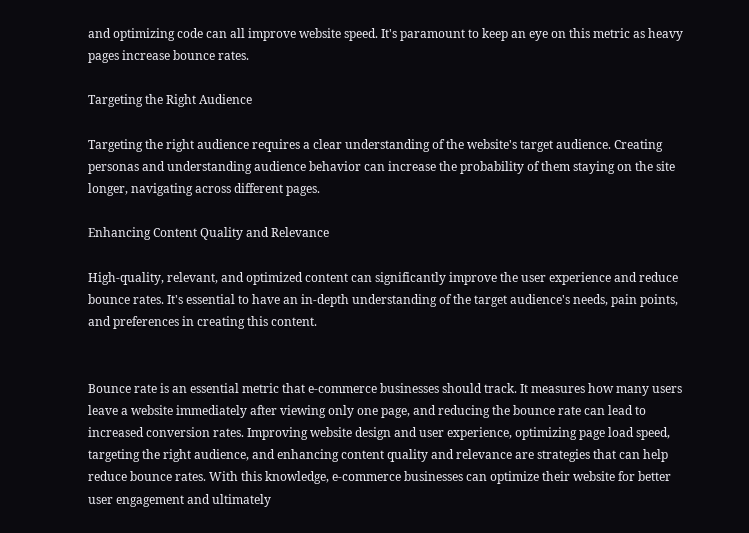and optimizing code can all improve website speed. It's paramount to keep an eye on this metric as heavy pages increase bounce rates.

Targeting the Right Audience

Targeting the right audience requires a clear understanding of the website's target audience. Creating personas and understanding audience behavior can increase the probability of them staying on the site longer, navigating across different pages.

Enhancing Content Quality and Relevance

High-quality, relevant, and optimized content can significantly improve the user experience and reduce bounce rates. It's essential to have an in-depth understanding of the target audience's needs, pain points, and preferences in creating this content.


Bounce rate is an essential metric that e-commerce businesses should track. It measures how many users leave a website immediately after viewing only one page, and reducing the bounce rate can lead to increased conversion rates. Improving website design and user experience, optimizing page load speed, targeting the right audience, and enhancing content quality and relevance are strategies that can help reduce bounce rates. With this knowledge, e-commerce businesses can optimize their website for better user engagement and ultimately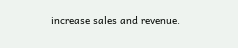increase sales and revenue.